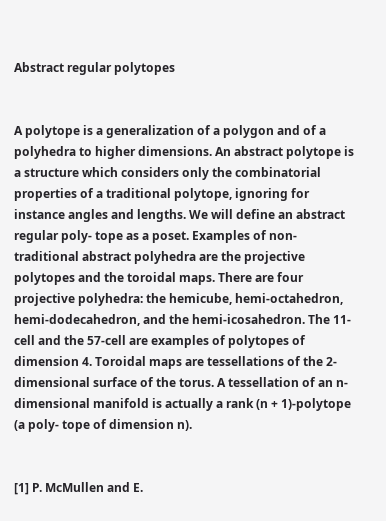Abstract regular polytopes


A polytope is a generalization of a polygon and of a polyhedra to higher dimensions. An abstract polytope is a structure which considers only the combinatorial properties of a traditional polytope, ignoring for instance angles and lengths. We will define an abstract regular poly- tope as a poset. Examples of non-traditional abstract polyhedra are the projective polytopes and the toroidal maps. There are four projective polyhedra: the hemicube, hemi-octahedron, hemi-dodecahedron, and the hemi-icosahedron. The 11-cell and the 57-cell are examples of polytopes of dimension 4. Toroidal maps are tessellations of the 2-dimensional surface of the torus. A tessellation of an n-dimensional manifold is actually a rank (n + 1)-polytope (a poly- tope of dimension n).


[1] P. McMullen and E.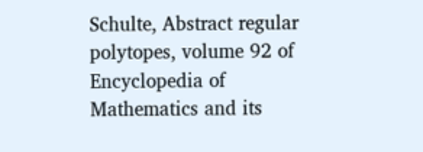Schulte, Abstract regular polytopes, volume 92 of Encyclopedia of Mathematics and its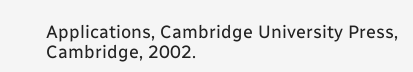Applications, Cambridge University Press, Cambridge, 2002.